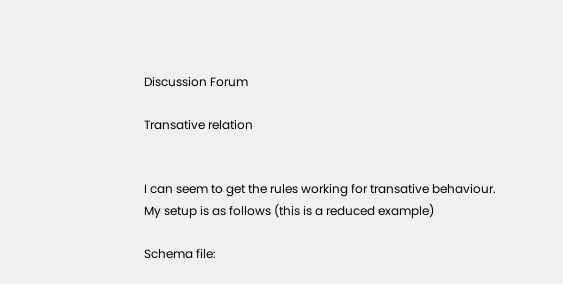Discussion Forum

Transative relation


I can seem to get the rules working for transative behaviour.
My setup is as follows (this is a reduced example)

Schema file: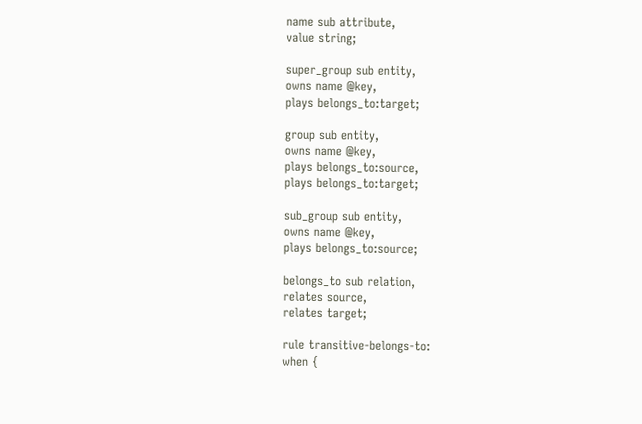name sub attribute,
value string;

super_group sub entity,
owns name @key,
plays belongs_to:target;

group sub entity,
owns name @key,
plays belongs_to:source,
plays belongs_to:target;

sub_group sub entity,
owns name @key,
plays belongs_to:source;

belongs_to sub relation,
relates source,
relates target;

rule transitive-belongs-to:
when {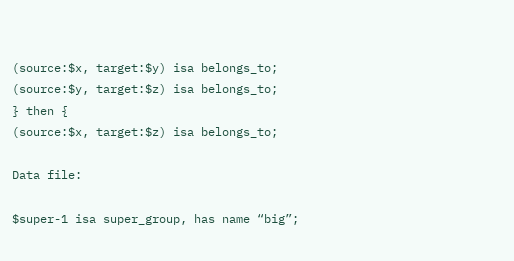(source:$x, target:$y) isa belongs_to;
(source:$y, target:$z) isa belongs_to;
} then {
(source:$x, target:$z) isa belongs_to;

Data file:

$super-1 isa super_group, has name “big”;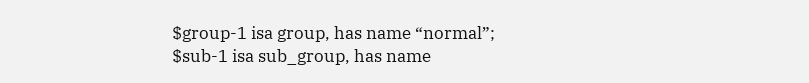$group-1 isa group, has name “normal”;
$sub-1 isa sub_group, has name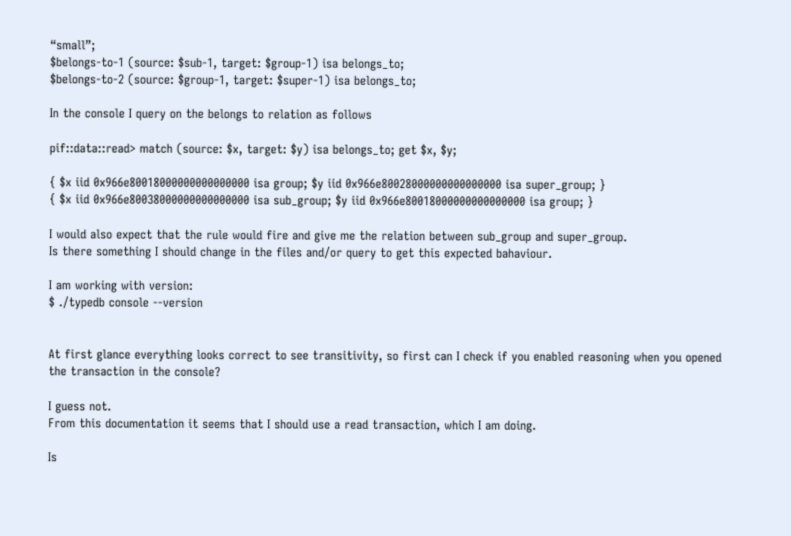“small”;
$belongs-to-1 (source: $sub-1, target: $group-1) isa belongs_to;
$belongs-to-2 (source: $group-1, target: $super-1) isa belongs_to;

In the console I query on the belongs to relation as follows

pif::data::read> match (source: $x, target: $y) isa belongs_to; get $x, $y;

{ $x iid 0x966e80018000000000000000 isa group; $y iid 0x966e80028000000000000000 isa super_group; }
{ $x iid 0x966e80038000000000000000 isa sub_group; $y iid 0x966e80018000000000000000 isa group; }

I would also expect that the rule would fire and give me the relation between sub_group and super_group.
Is there something I should change in the files and/or query to get this expected bahaviour.

I am working with version:
$ ./typedb console --version


At first glance everything looks correct to see transitivity, so first can I check if you enabled reasoning when you opened the transaction in the console?

I guess not.
From this documentation it seems that I should use a read transaction, which I am doing.

Is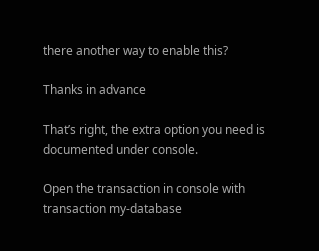there another way to enable this?

Thanks in advance

That’s right, the extra option you need is documented under console.

Open the transaction in console with transaction my-database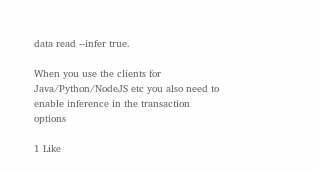data read --infer true.

When you use the clients for Java/Python/NodeJS etc you also need to enable inference in the transaction options

1 Like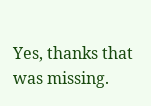Yes, thanks that was missing.